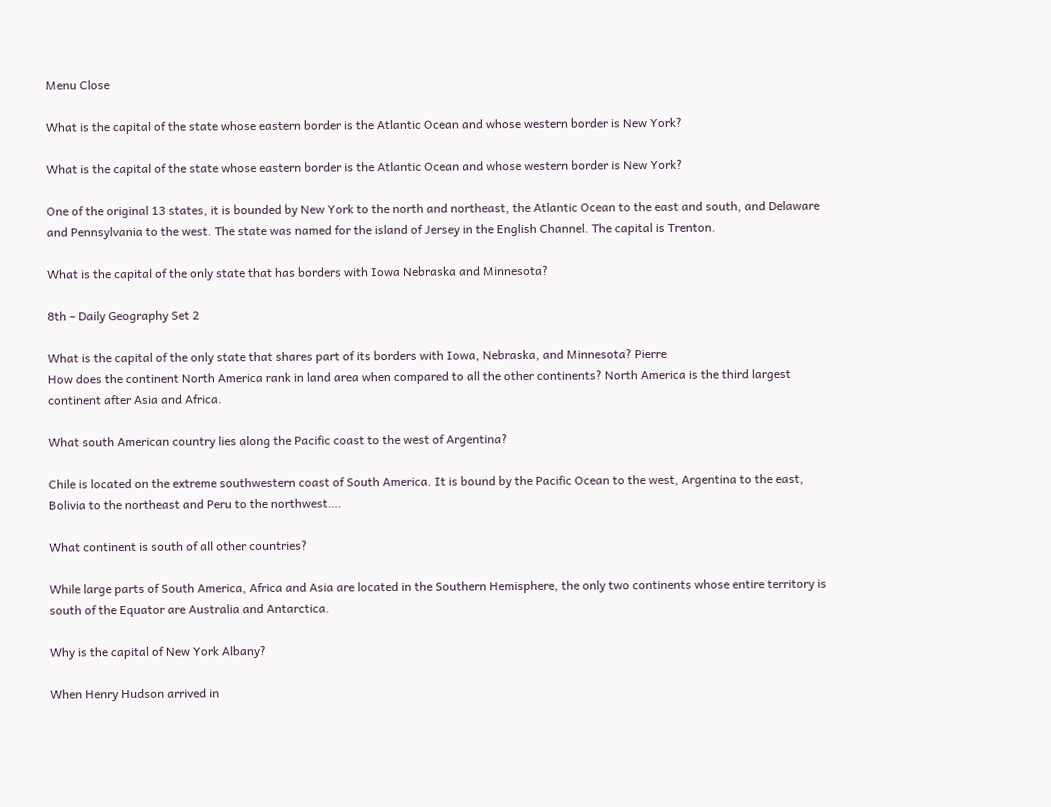Menu Close

What is the capital of the state whose eastern border is the Atlantic Ocean and whose western border is New York?

What is the capital of the state whose eastern border is the Atlantic Ocean and whose western border is New York?

One of the original 13 states, it is bounded by New York to the north and northeast, the Atlantic Ocean to the east and south, and Delaware and Pennsylvania to the west. The state was named for the island of Jersey in the English Channel. The capital is Trenton.

What is the capital of the only state that has borders with Iowa Nebraska and Minnesota?

8th – Daily Geography Set 2

What is the capital of the only state that shares part of its borders with Iowa, Nebraska, and Minnesota? Pierre
How does the continent North America rank in land area when compared to all the other continents? North America is the third largest continent after Asia and Africa.

What south American country lies along the Pacific coast to the west of Argentina?

Chile is located on the extreme southwestern coast of South America. It is bound by the Pacific Ocean to the west, Argentina to the east, Bolivia to the northeast and Peru to the northwest….

What continent is south of all other countries?

While large parts of South America, Africa and Asia are located in the Southern Hemisphere, the only two continents whose entire territory is south of the Equator are Australia and Antarctica.

Why is the capital of New York Albany?

When Henry Hudson arrived in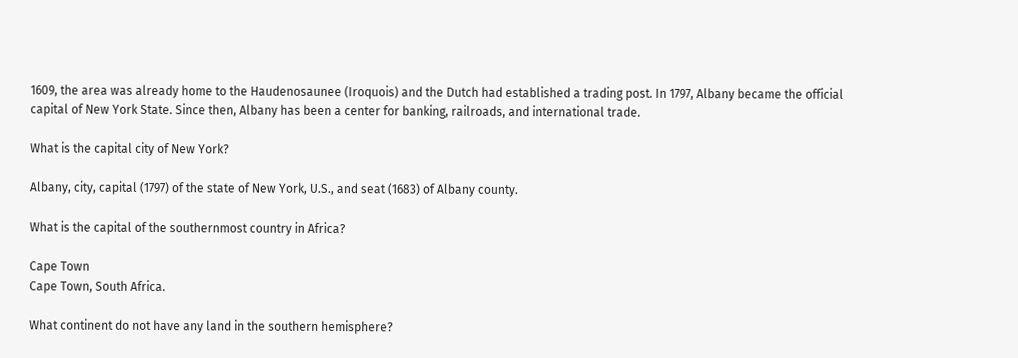1609, the area was already home to the Haudenosaunee (Iroquois) and the Dutch had established a trading post. In 1797, Albany became the official capital of New York State. Since then, Albany has been a center for banking, railroads, and international trade.

What is the capital city of New York?

Albany, city, capital (1797) of the state of New York, U.S., and seat (1683) of Albany county.

What is the capital of the southernmost country in Africa?

Cape Town
Cape Town, South Africa.

What continent do not have any land in the southern hemisphere?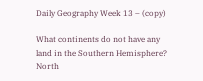Daily Geography Week 13 – (copy)

What continents do not have any land in the Southern Hemisphere? North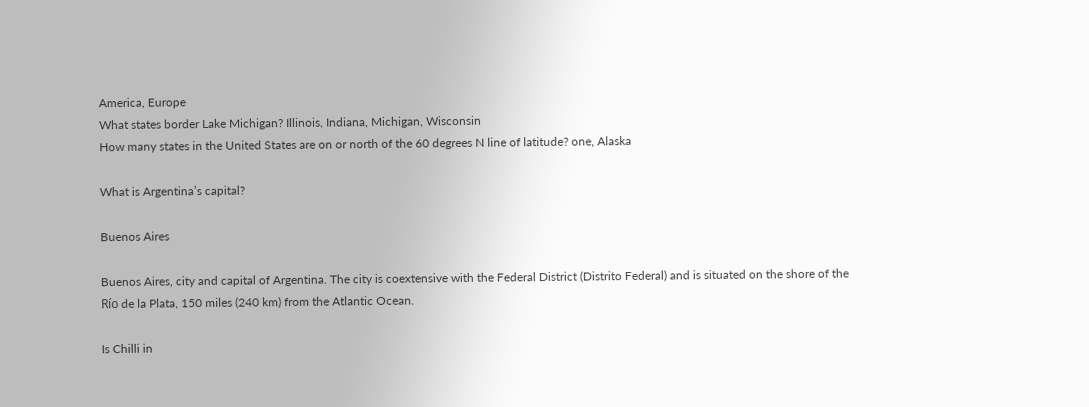America, Europe
What states border Lake Michigan? Illinois, Indiana, Michigan, Wisconsin
How many states in the United States are on or north of the 60 degrees N line of latitude? one, Alaska

What is Argentina’s capital?

Buenos Aires

Buenos Aires, city and capital of Argentina. The city is coextensive with the Federal District (Distrito Federal) and is situated on the shore of the Río de la Plata, 150 miles (240 km) from the Atlantic Ocean.

Is Chilli in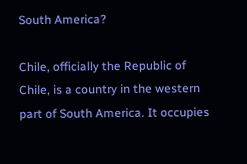South America?

Chile, officially the Republic of Chile, is a country in the western part of South America. It occupies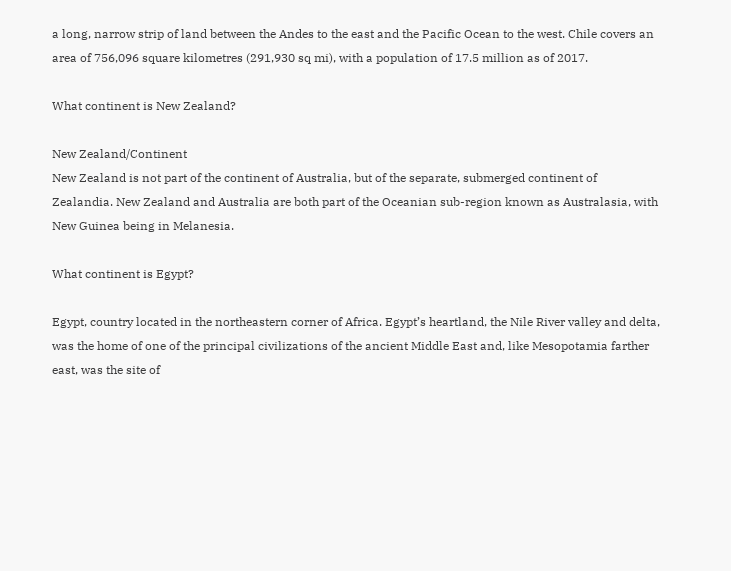a long, narrow strip of land between the Andes to the east and the Pacific Ocean to the west. Chile covers an area of 756,096 square kilometres (291,930 sq mi), with a population of 17.5 million as of 2017.

What continent is New Zealand?

New Zealand/Continent
New Zealand is not part of the continent of Australia, but of the separate, submerged continent of Zealandia. New Zealand and Australia are both part of the Oceanian sub-region known as Australasia, with New Guinea being in Melanesia.

What continent is Egypt?

Egypt, country located in the northeastern corner of Africa. Egypt’s heartland, the Nile River valley and delta, was the home of one of the principal civilizations of the ancient Middle East and, like Mesopotamia farther east, was the site of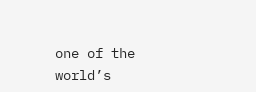one of the world’s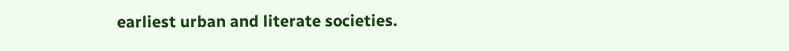earliest urban and literate societies.